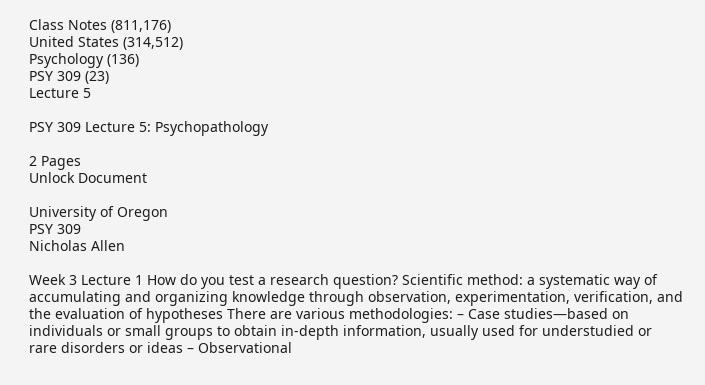Class Notes (811,176)
United States (314,512)
Psychology (136)
PSY 309 (23)
Lecture 5

PSY 309 Lecture 5: Psychopathology

2 Pages
Unlock Document

University of Oregon
PSY 309
Nicholas Allen

Week 3 Lecture 1 How do you test a research question? Scientific method: a systematic way of accumulating and organizing knowledge through observation, experimentation, verification, and the evaluation of hypotheses There are various methodologies: – Case studies—based on individuals or small groups to obtain in-depth information, usually used for understudied or rare disorders or ideas – Observational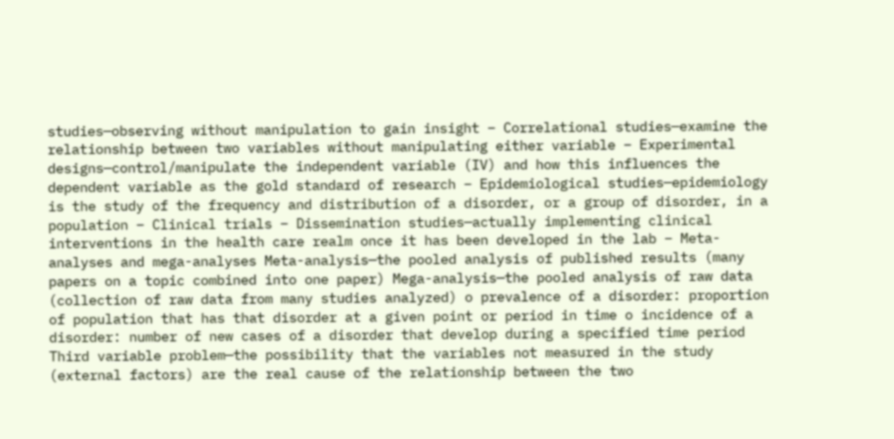studies—observing without manipulation to gain insight – Correlational studies—examine the relationship between two variables without manipulating either variable – Experimental designs—control/manipulate the independent variable (IV) and how this influences the dependent variable as the gold standard of research – Epidemiological studies—epidemiology is the study of the frequency and distribution of a disorder, or a group of disorder, in a population – Clinical trials – Dissemination studies—actually implementing clinical interventions in the health care realm once it has been developed in the lab – Meta-analyses and mega-analyses Meta-analysis—the pooled analysis of published results (many papers on a topic combined into one paper) Mega-analysis—the pooled analysis of raw data (collection of raw data from many studies analyzed) o prevalence of a disorder: proportion of population that has that disorder at a given point or period in time o incidence of a disorder: number of new cases of a disorder that develop during a specified time period Third variable problem—the possibility that the variables not measured in the study (external factors) are the real cause of the relationship between the two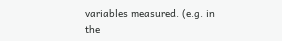variables measured. (e.g. in the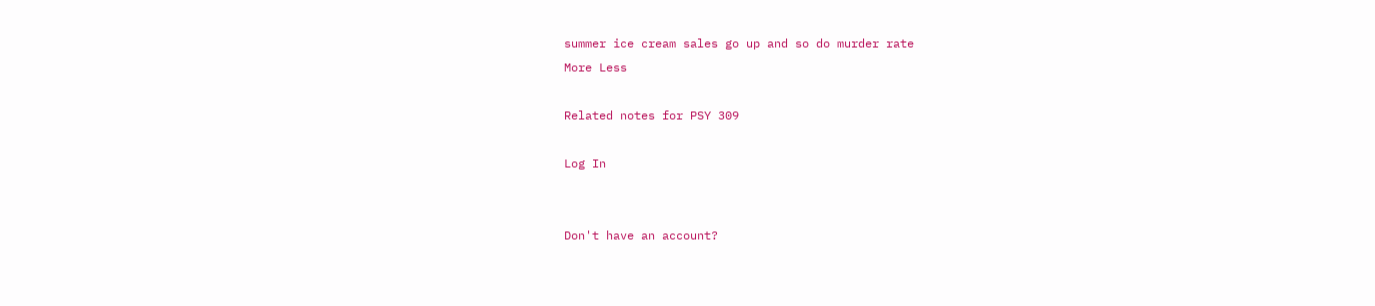summer ice cream sales go up and so do murder rate
More Less

Related notes for PSY 309

Log In


Don't have an account?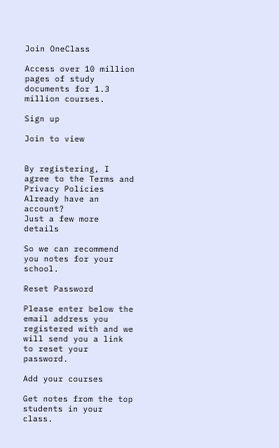Join OneClass

Access over 10 million pages of study
documents for 1.3 million courses.

Sign up

Join to view


By registering, I agree to the Terms and Privacy Policies
Already have an account?
Just a few more details

So we can recommend you notes for your school.

Reset Password

Please enter below the email address you registered with and we will send you a link to reset your password.

Add your courses

Get notes from the top students in your class.